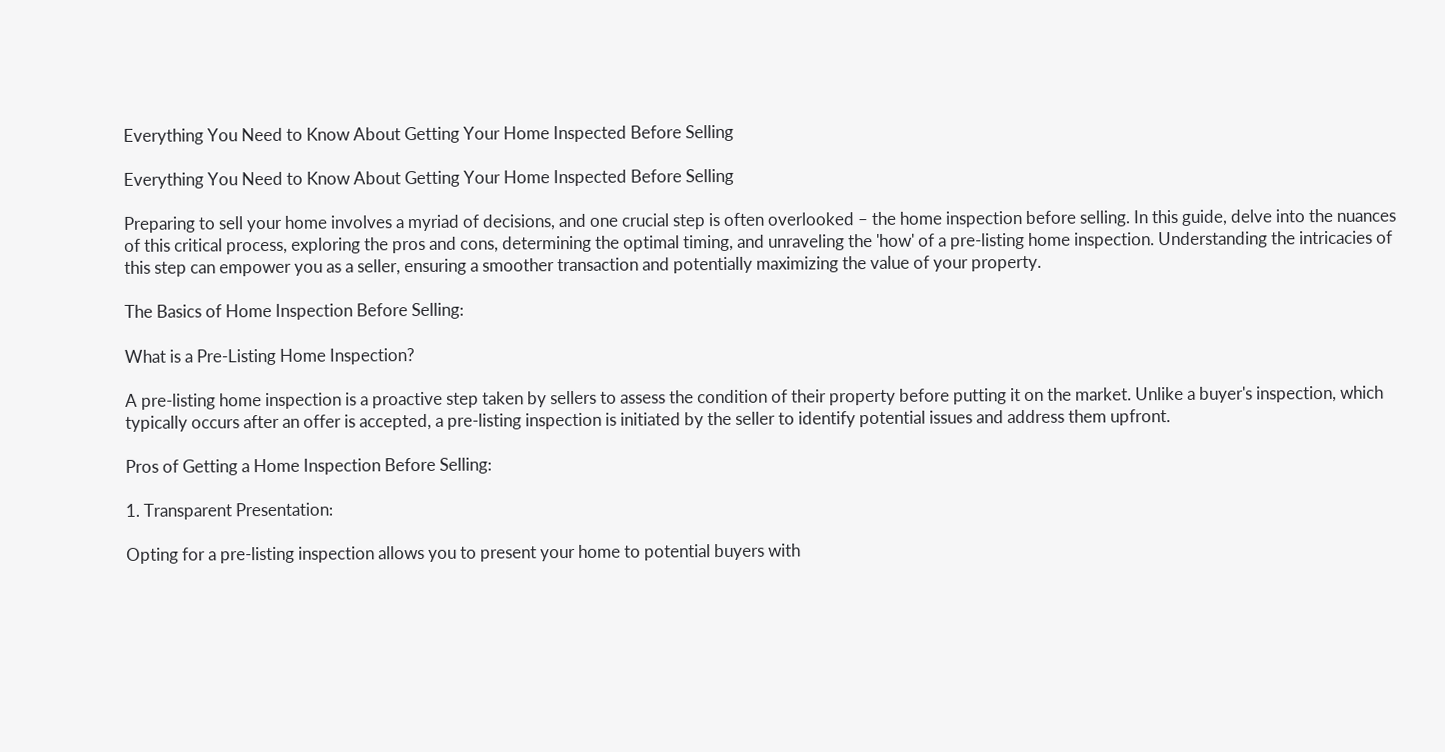Everything You Need to Know About Getting Your Home Inspected Before Selling

Everything You Need to Know About Getting Your Home Inspected Before Selling

Preparing to sell your home involves a myriad of decisions, and one crucial step is often overlooked – the home inspection before selling. In this guide, delve into the nuances of this critical process, exploring the pros and cons, determining the optimal timing, and unraveling the 'how' of a pre-listing home inspection. Understanding the intricacies of this step can empower you as a seller, ensuring a smoother transaction and potentially maximizing the value of your property.

The Basics of Home Inspection Before Selling:

What is a Pre-Listing Home Inspection?

A pre-listing home inspection is a proactive step taken by sellers to assess the condition of their property before putting it on the market. Unlike a buyer's inspection, which typically occurs after an offer is accepted, a pre-listing inspection is initiated by the seller to identify potential issues and address them upfront.

Pros of Getting a Home Inspection Before Selling:

1. Transparent Presentation:

Opting for a pre-listing inspection allows you to present your home to potential buyers with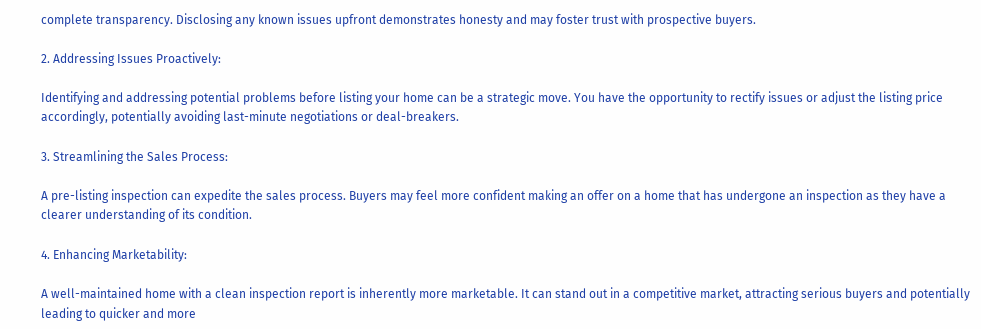complete transparency. Disclosing any known issues upfront demonstrates honesty and may foster trust with prospective buyers.

2. Addressing Issues Proactively:

Identifying and addressing potential problems before listing your home can be a strategic move. You have the opportunity to rectify issues or adjust the listing price accordingly, potentially avoiding last-minute negotiations or deal-breakers.

3. Streamlining the Sales Process:

A pre-listing inspection can expedite the sales process. Buyers may feel more confident making an offer on a home that has undergone an inspection as they have a clearer understanding of its condition.

4. Enhancing Marketability:

A well-maintained home with a clean inspection report is inherently more marketable. It can stand out in a competitive market, attracting serious buyers and potentially leading to quicker and more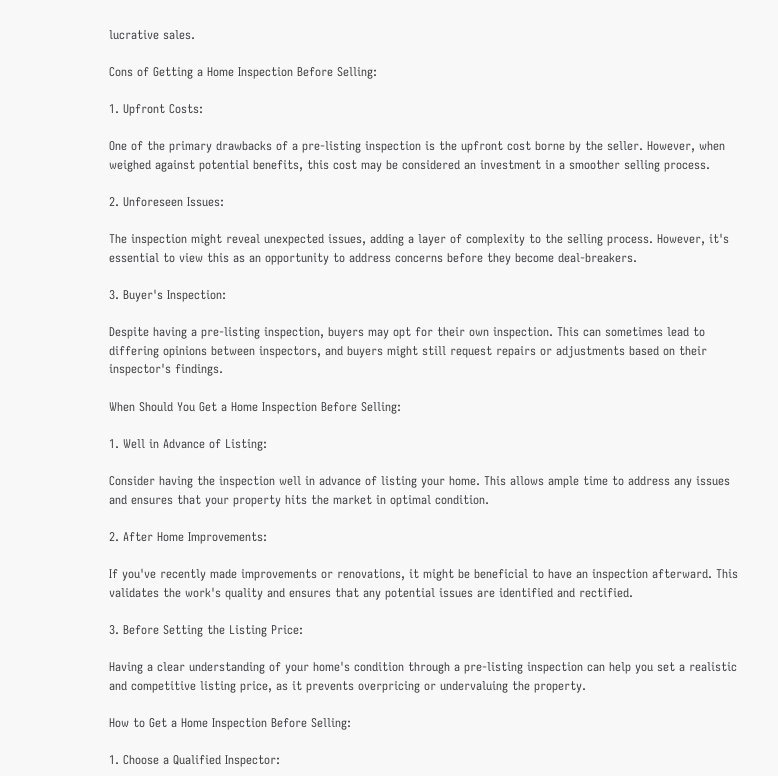lucrative sales.

Cons of Getting a Home Inspection Before Selling:

1. Upfront Costs:

One of the primary drawbacks of a pre-listing inspection is the upfront cost borne by the seller. However, when weighed against potential benefits, this cost may be considered an investment in a smoother selling process.

2. Unforeseen Issues:

The inspection might reveal unexpected issues, adding a layer of complexity to the selling process. However, it's essential to view this as an opportunity to address concerns before they become deal-breakers.

3. Buyer's Inspection:

Despite having a pre-listing inspection, buyers may opt for their own inspection. This can sometimes lead to differing opinions between inspectors, and buyers might still request repairs or adjustments based on their inspector's findings.

When Should You Get a Home Inspection Before Selling:

1. Well in Advance of Listing:

Consider having the inspection well in advance of listing your home. This allows ample time to address any issues and ensures that your property hits the market in optimal condition.

2. After Home Improvements:

If you've recently made improvements or renovations, it might be beneficial to have an inspection afterward. This validates the work's quality and ensures that any potential issues are identified and rectified.

3. Before Setting the Listing Price:

Having a clear understanding of your home's condition through a pre-listing inspection can help you set a realistic and competitive listing price, as it prevents overpricing or undervaluing the property.

How to Get a Home Inspection Before Selling:

1. Choose a Qualified Inspector: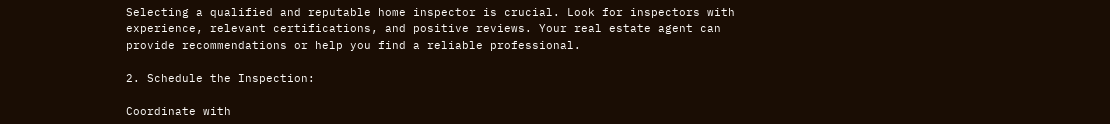Selecting a qualified and reputable home inspector is crucial. Look for inspectors with experience, relevant certifications, and positive reviews. Your real estate agent can provide recommendations or help you find a reliable professional.

2. Schedule the Inspection:

Coordinate with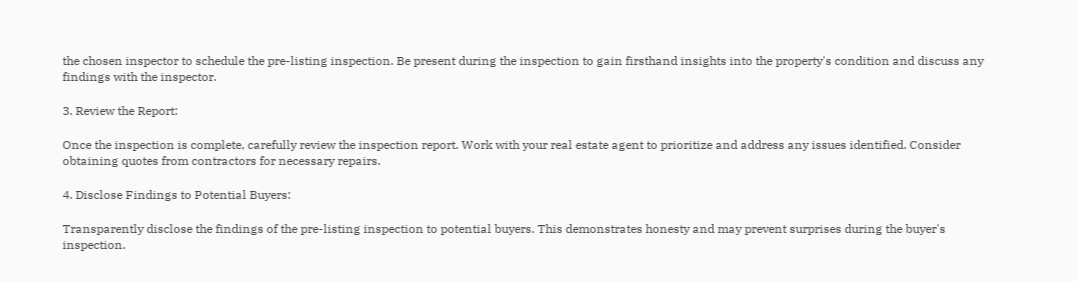the chosen inspector to schedule the pre-listing inspection. Be present during the inspection to gain firsthand insights into the property's condition and discuss any findings with the inspector.

3. Review the Report:

Once the inspection is complete, carefully review the inspection report. Work with your real estate agent to prioritize and address any issues identified. Consider obtaining quotes from contractors for necessary repairs.

4. Disclose Findings to Potential Buyers:

Transparently disclose the findings of the pre-listing inspection to potential buyers. This demonstrates honesty and may prevent surprises during the buyer's inspection.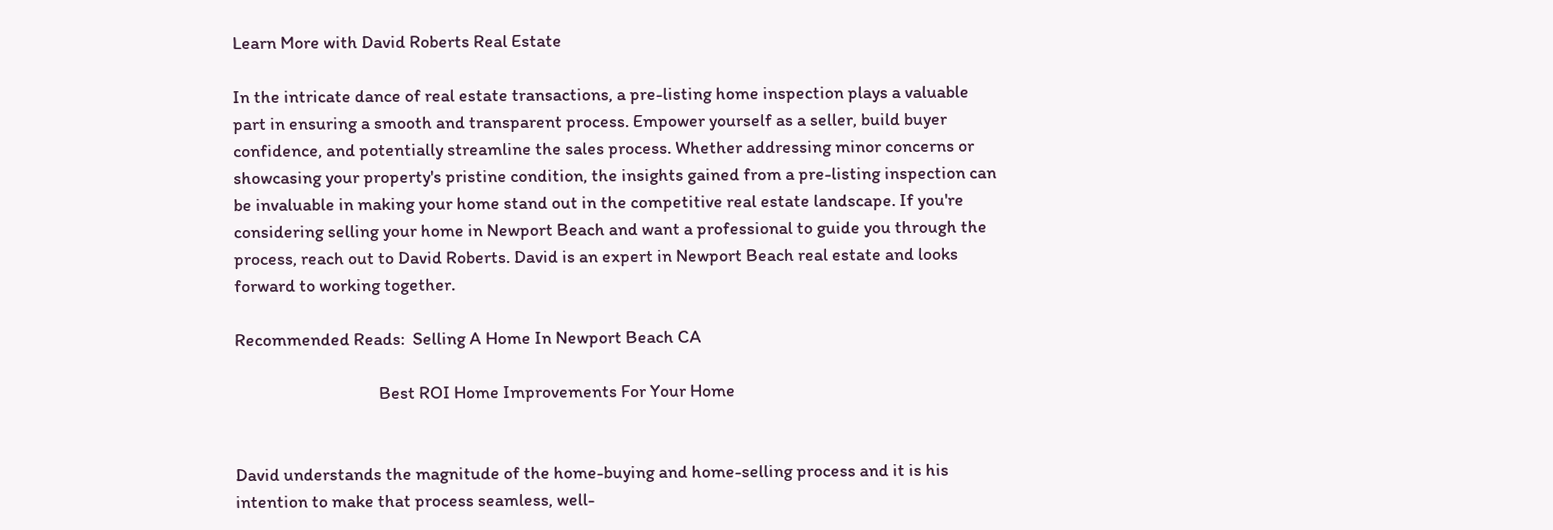Learn More with David Roberts Real Estate

In the intricate dance of real estate transactions, a pre-listing home inspection plays a valuable part in ensuring a smooth and transparent process. Empower yourself as a seller, build buyer confidence, and potentially streamline the sales process. Whether addressing minor concerns or showcasing your property's pristine condition, the insights gained from a pre-listing inspection can be invaluable in making your home stand out in the competitive real estate landscape. If you're considering selling your home in Newport Beach and want a professional to guide you through the process, reach out to David Roberts. David is an expert in Newport Beach real estate and looks forward to working together.

Recommended Reads:  Selling A Home In Newport Beach CA

                                    Best ROI Home Improvements For Your Home


David understands the magnitude of the home-buying and home-selling process and it is his intention to make that process seamless, well-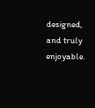designed, and truly enjoyable.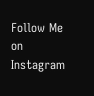Follow Me on Instagram